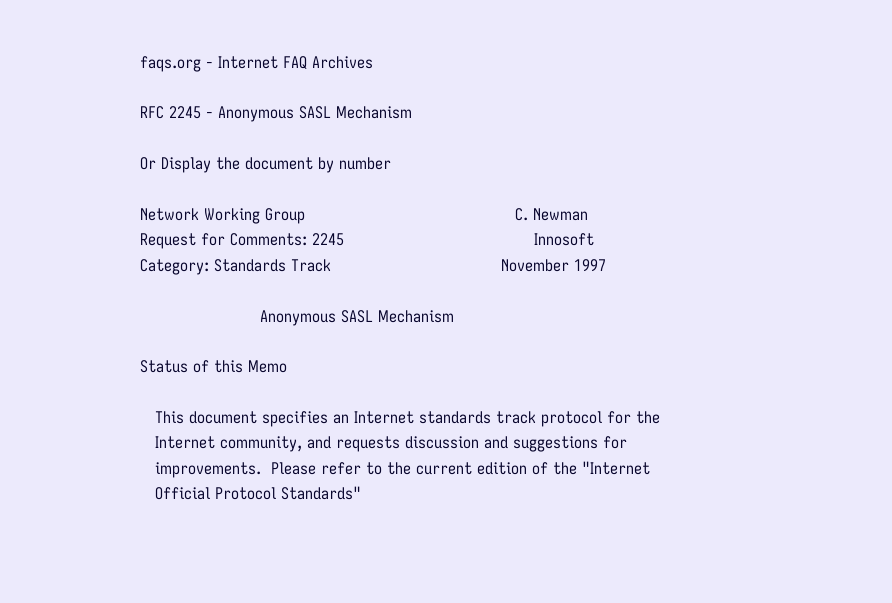faqs.org - Internet FAQ Archives

RFC 2245 - Anonymous SASL Mechanism

Or Display the document by number

Network Working Group                                          C. Newman
Request for Comments: 2245                                      Innosoft
Category: Standards Track                                  November 1997

                        Anonymous SASL Mechanism

Status of this Memo

   This document specifies an Internet standards track protocol for the
   Internet community, and requests discussion and suggestions for
   improvements.  Please refer to the current edition of the "Internet
   Official Protocol Standards"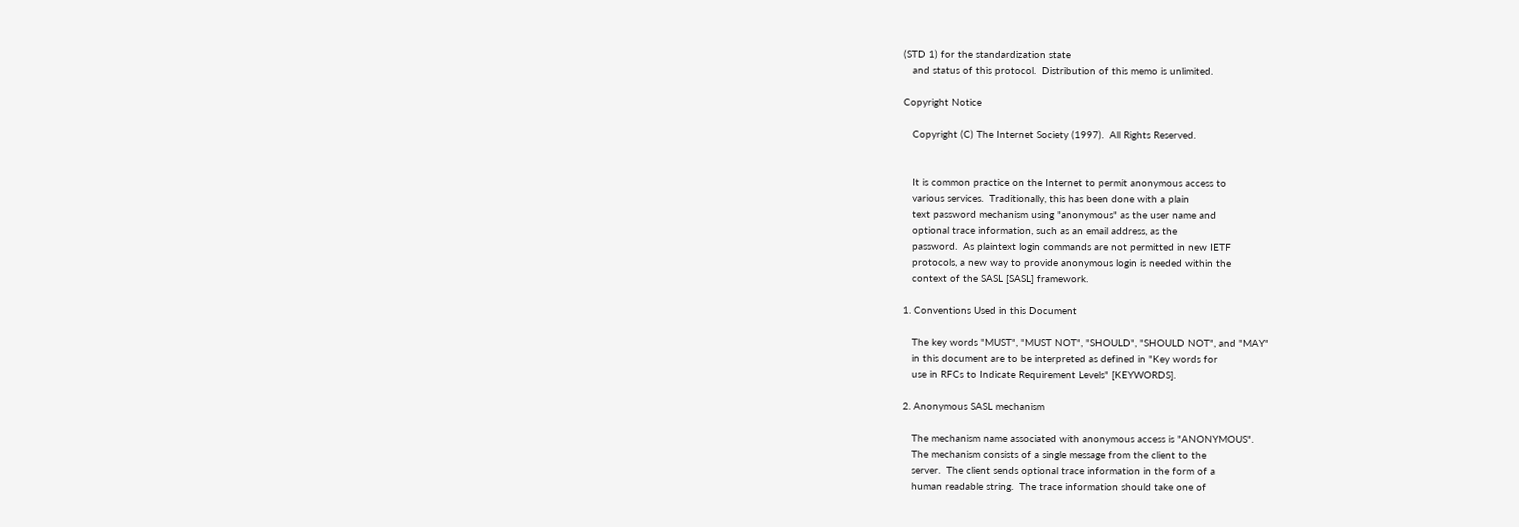(STD 1) for the standardization state
   and status of this protocol.  Distribution of this memo is unlimited.

Copyright Notice

   Copyright (C) The Internet Society (1997).  All Rights Reserved.


   It is common practice on the Internet to permit anonymous access to
   various services.  Traditionally, this has been done with a plain
   text password mechanism using "anonymous" as the user name and
   optional trace information, such as an email address, as the
   password.  As plaintext login commands are not permitted in new IETF
   protocols, a new way to provide anonymous login is needed within the
   context of the SASL [SASL] framework.

1. Conventions Used in this Document

   The key words "MUST", "MUST NOT", "SHOULD", "SHOULD NOT", and "MAY"
   in this document are to be interpreted as defined in "Key words for
   use in RFCs to Indicate Requirement Levels" [KEYWORDS].

2. Anonymous SASL mechanism

   The mechanism name associated with anonymous access is "ANONYMOUS".
   The mechanism consists of a single message from the client to the
   server.  The client sends optional trace information in the form of a
   human readable string.  The trace information should take one of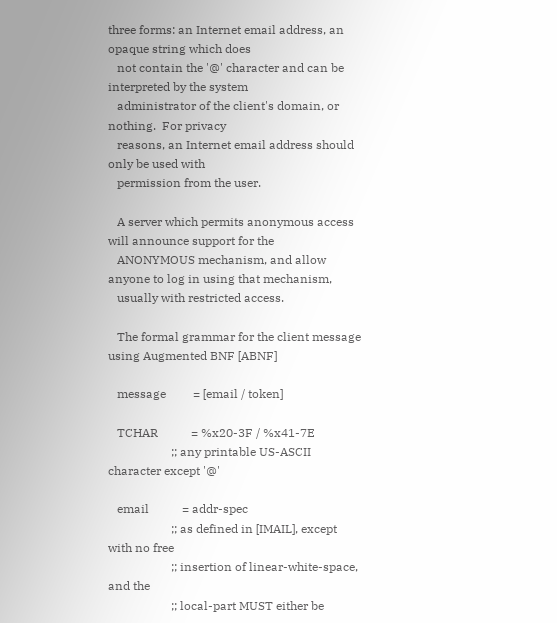three forms: an Internet email address, an opaque string which does
   not contain the '@' character and can be interpreted by the system
   administrator of the client's domain, or nothing.  For privacy
   reasons, an Internet email address should only be used with
   permission from the user.

   A server which permits anonymous access will announce support for the
   ANONYMOUS mechanism, and allow anyone to log in using that mechanism,
   usually with restricted access.

   The formal grammar for the client message using Augmented BNF [ABNF]

   message         = [email / token]

   TCHAR           = %x20-3F / %x41-7E
                     ;; any printable US-ASCII character except '@'

   email           = addr-spec
                     ;; as defined in [IMAIL], except with no free
                     ;; insertion of linear-white-space, and the
                     ;; local-part MUST either be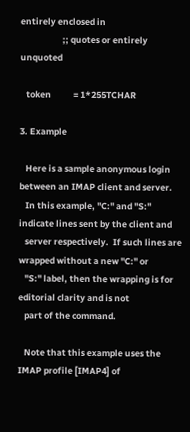entirely enclosed in
                     ;; quotes or entirely unquoted

   token           = 1*255TCHAR

3. Example

   Here is a sample anonymous login between an IMAP client and server.
   In this example, "C:" and "S:" indicate lines sent by the client and
   server respectively.  If such lines are wrapped without a new "C:" or
   "S:" label, then the wrapping is for editorial clarity and is not
   part of the command.

   Note that this example uses the IMAP profile [IMAP4] of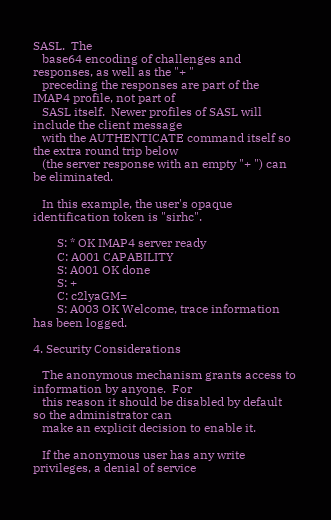SASL.  The
   base64 encoding of challenges and responses, as well as the "+ "
   preceding the responses are part of the IMAP4 profile, not part of
   SASL itself.  Newer profiles of SASL will include the client message
   with the AUTHENTICATE command itself so the extra round trip below
   (the server response with an empty "+ ") can be eliminated.

   In this example, the user's opaque identification token is "sirhc".

        S: * OK IMAP4 server ready
        C: A001 CAPABILITY
        S: A001 OK done
        S: +
        C: c2lyaGM=
        S: A003 OK Welcome, trace information has been logged.

4. Security Considerations

   The anonymous mechanism grants access to information by anyone.  For
   this reason it should be disabled by default so the administrator can
   make an explicit decision to enable it.

   If the anonymous user has any write privileges, a denial of service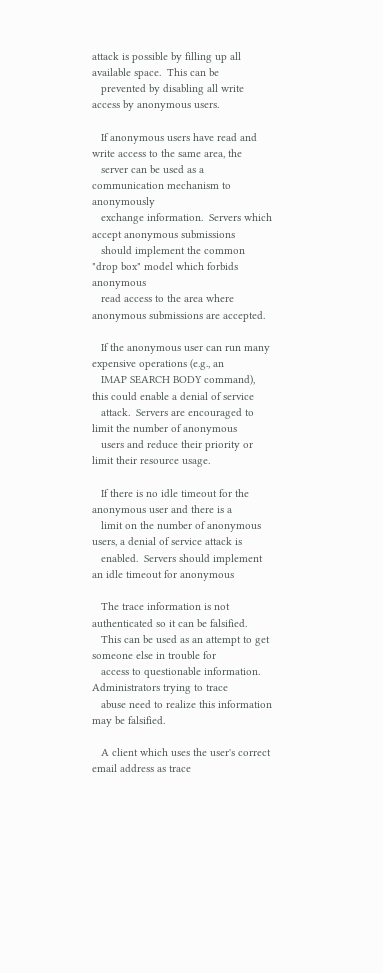attack is possible by filling up all available space.  This can be
   prevented by disabling all write access by anonymous users.

   If anonymous users have read and write access to the same area, the
   server can be used as a communication mechanism to anonymously
   exchange information.  Servers which accept anonymous submissions
   should implement the common "drop box" model which forbids anonymous
   read access to the area where anonymous submissions are accepted.

   If the anonymous user can run many expensive operations (e.g., an
   IMAP SEARCH BODY command), this could enable a denial of service
   attack.  Servers are encouraged to limit the number of anonymous
   users and reduce their priority or limit their resource usage.

   If there is no idle timeout for the anonymous user and there is a
   limit on the number of anonymous users, a denial of service attack is
   enabled.  Servers should implement an idle timeout for anonymous

   The trace information is not authenticated so it can be falsified.
   This can be used as an attempt to get someone else in trouble for
   access to questionable information.  Administrators trying to trace
   abuse need to realize this information may be falsified.

   A client which uses the user's correct email address as trace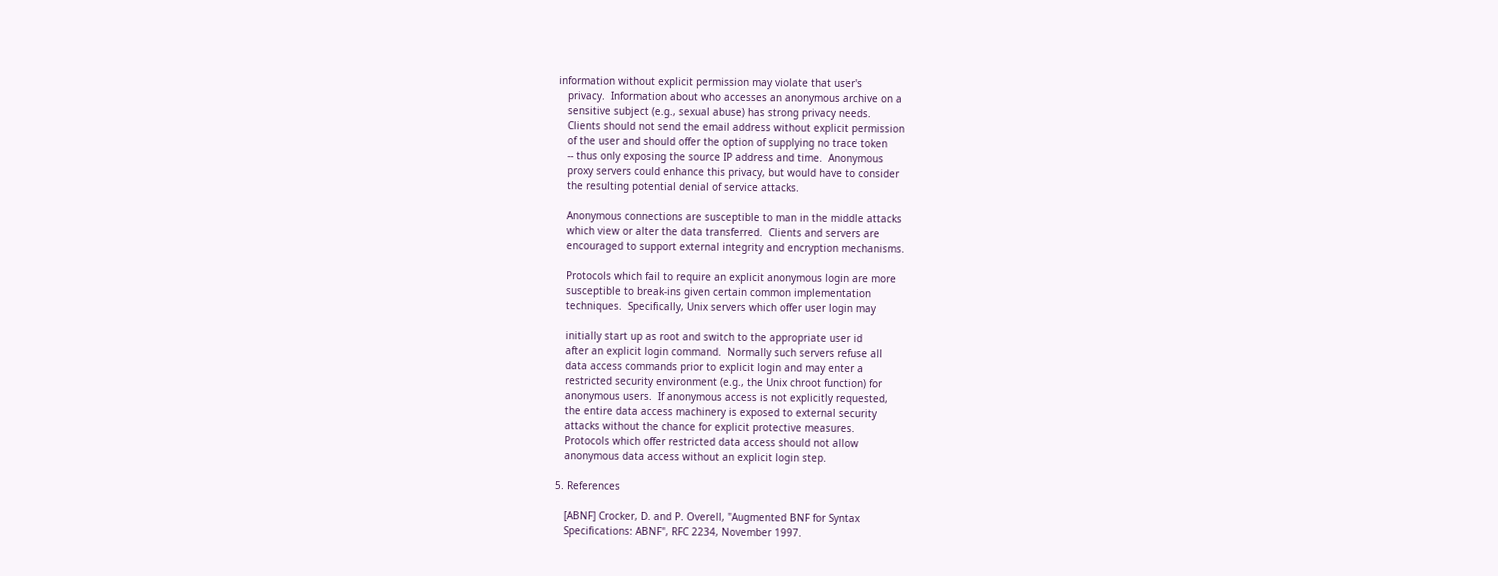information without explicit permission may violate that user's
   privacy.  Information about who accesses an anonymous archive on a
   sensitive subject (e.g., sexual abuse) has strong privacy needs.
   Clients should not send the email address without explicit permission
   of the user and should offer the option of supplying no trace token
   -- thus only exposing the source IP address and time.  Anonymous
   proxy servers could enhance this privacy, but would have to consider
   the resulting potential denial of service attacks.

   Anonymous connections are susceptible to man in the middle attacks
   which view or alter the data transferred.  Clients and servers are
   encouraged to support external integrity and encryption mechanisms.

   Protocols which fail to require an explicit anonymous login are more
   susceptible to break-ins given certain common implementation
   techniques.  Specifically, Unix servers which offer user login may

   initially start up as root and switch to the appropriate user id
   after an explicit login command.  Normally such servers refuse all
   data access commands prior to explicit login and may enter a
   restricted security environment (e.g., the Unix chroot function) for
   anonymous users.  If anonymous access is not explicitly requested,
   the entire data access machinery is exposed to external security
   attacks without the chance for explicit protective measures.
   Protocols which offer restricted data access should not allow
   anonymous data access without an explicit login step.

5. References

   [ABNF] Crocker, D. and P. Overell, "Augmented BNF for Syntax
   Specifications: ABNF", RFC 2234, November 1997.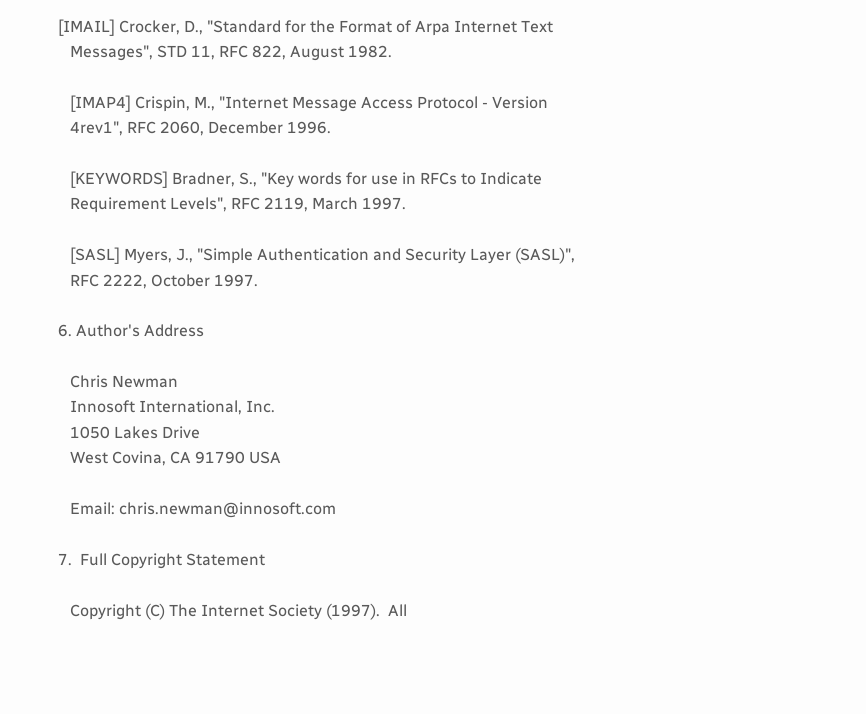[IMAIL] Crocker, D., "Standard for the Format of Arpa Internet Text
   Messages", STD 11, RFC 822, August 1982.

   [IMAP4] Crispin, M., "Internet Message Access Protocol - Version
   4rev1", RFC 2060, December 1996.

   [KEYWORDS] Bradner, S., "Key words for use in RFCs to Indicate
   Requirement Levels", RFC 2119, March 1997.

   [SASL] Myers, J., "Simple Authentication and Security Layer (SASL)",
   RFC 2222, October 1997.

6. Author's Address

   Chris Newman
   Innosoft International, Inc.
   1050 Lakes Drive
   West Covina, CA 91790 USA

   Email: chris.newman@innosoft.com

7.  Full Copyright Statement

   Copyright (C) The Internet Society (1997).  All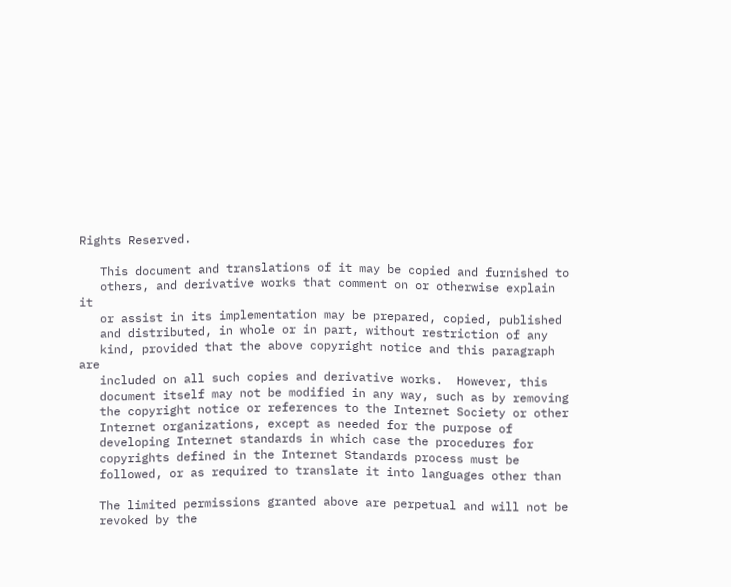Rights Reserved.

   This document and translations of it may be copied and furnished to
   others, and derivative works that comment on or otherwise explain it
   or assist in its implementation may be prepared, copied, published
   and distributed, in whole or in part, without restriction of any
   kind, provided that the above copyright notice and this paragraph are
   included on all such copies and derivative works.  However, this
   document itself may not be modified in any way, such as by removing
   the copyright notice or references to the Internet Society or other
   Internet organizations, except as needed for the purpose of
   developing Internet standards in which case the procedures for
   copyrights defined in the Internet Standards process must be
   followed, or as required to translate it into languages other than

   The limited permissions granted above are perpetual and will not be
   revoked by the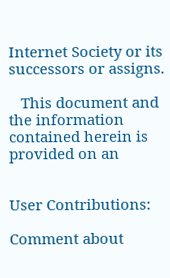Internet Society or its successors or assigns.

   This document and the information contained herein is provided on an


User Contributions:

Comment about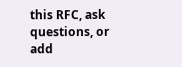this RFC, ask questions, or add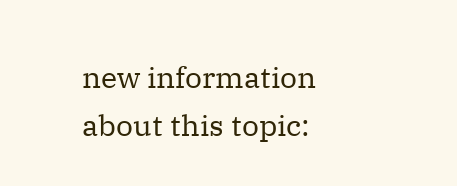new information about this topic: